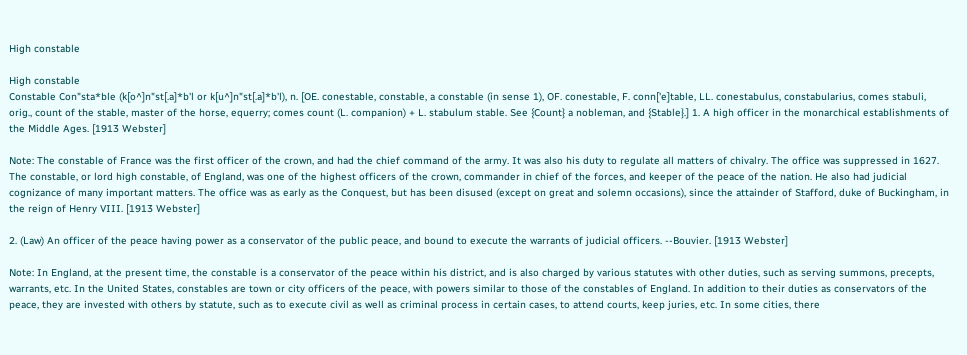High constable

High constable
Constable Con"sta*ble (k[o^]n"st[.a]*b'l or k[u^]n"st[.a]*b'l), n. [OE. conestable, constable, a constable (in sense 1), OF. conestable, F. conn['e]table, LL. conestabulus, constabularius, comes stabuli, orig., count of the stable, master of the horse, equerry; comes count (L. companion) + L. stabulum stable. See {Count} a nobleman, and {Stable}.] 1. A high officer in the monarchical establishments of the Middle Ages. [1913 Webster]

Note: The constable of France was the first officer of the crown, and had the chief command of the army. It was also his duty to regulate all matters of chivalry. The office was suppressed in 1627. The constable, or lord high constable, of England, was one of the highest officers of the crown, commander in chief of the forces, and keeper of the peace of the nation. He also had judicial cognizance of many important matters. The office was as early as the Conquest, but has been disused (except on great and solemn occasions), since the attainder of Stafford, duke of Buckingham, in the reign of Henry VIII. [1913 Webster]

2. (Law) An officer of the peace having power as a conservator of the public peace, and bound to execute the warrants of judicial officers. --Bouvier. [1913 Webster]

Note: In England, at the present time, the constable is a conservator of the peace within his district, and is also charged by various statutes with other duties, such as serving summons, precepts, warrants, etc. In the United States, constables are town or city officers of the peace, with powers similar to those of the constables of England. In addition to their duties as conservators of the peace, they are invested with others by statute, such as to execute civil as well as criminal process in certain cases, to attend courts, keep juries, etc. In some cities, there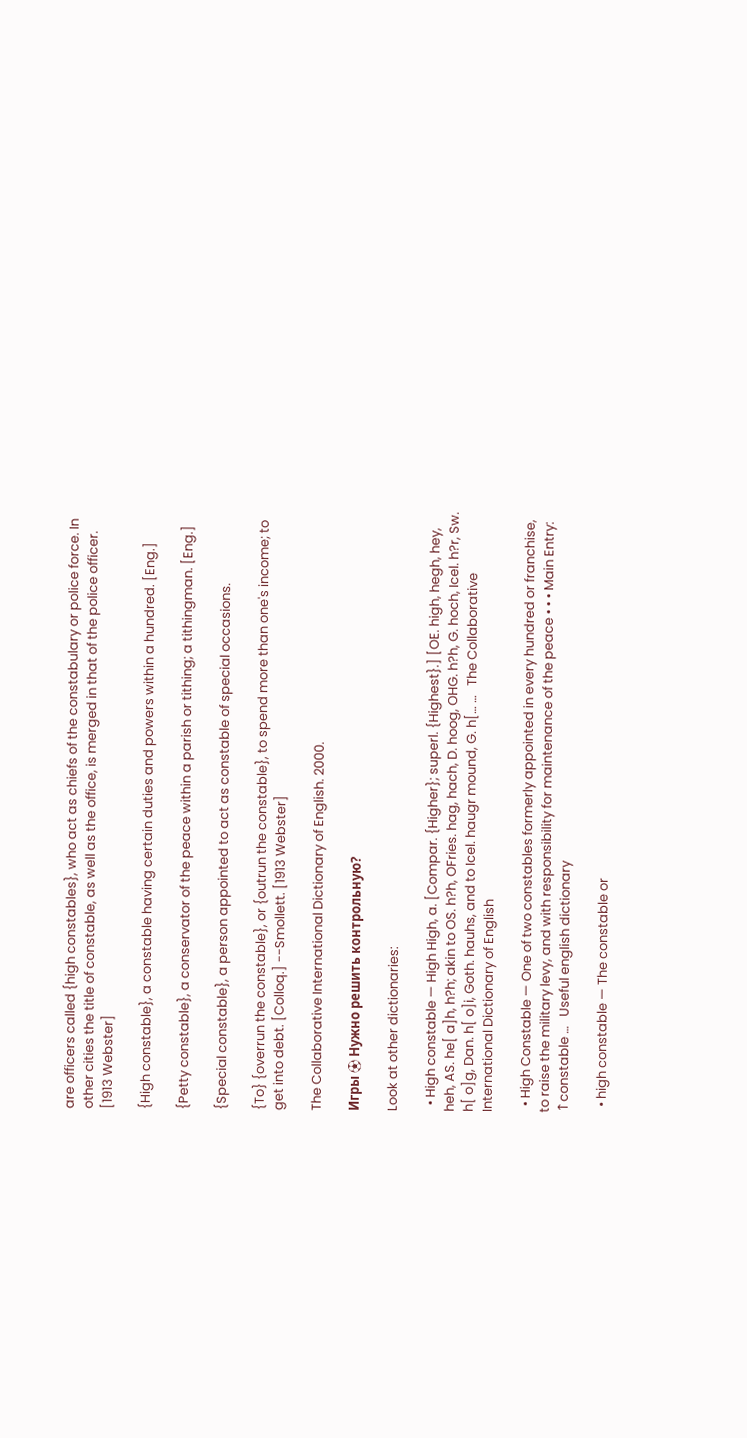are officers called {high constables}, who act as chiefs of the constabulary or police force. In other cities the title of constable, as well as the office, is merged in that of the police officer. [1913 Webster]

{High constable}, a constable having certain duties and powers within a hundred. [Eng.]

{Petty constable}, a conservator of the peace within a parish or tithing; a tithingman. [Eng.]

{Special constable}, a person appointed to act as constable of special occasions.

{To} {overrun the constable}, or {outrun the constable}, to spend more than one's income; to get into debt. [Colloq.] --Smollett. [1913 Webster]

The Collaborative International Dictionary of English. 2000.

Игры ⚽ Нужно решить контрольную?

Look at other dictionaries:

  • High constable — High High, a. [Compar. {Higher}; superl. {Highest}.] [OE. high, hegh, hey, heh, AS. he[ a]h, h?h; akin to OS. h?h, OFries. hag, hach, D. hoog, OHG. h?h, G. hoch, Icel. h?r, Sw. h[ o]g, Dan. h[ o]i, Goth. hauhs, and to Icel. haugr mound, G. h[… …   The Collaborative International Dictionary of English

  • High Constable — One of two constables formerly appointed in every hundred or franchise, to raise the military levy, and with responsibility for maintenance of the peace • • • Main Entry: ↑constable …   Useful english dictionary

  • high constable — The constable or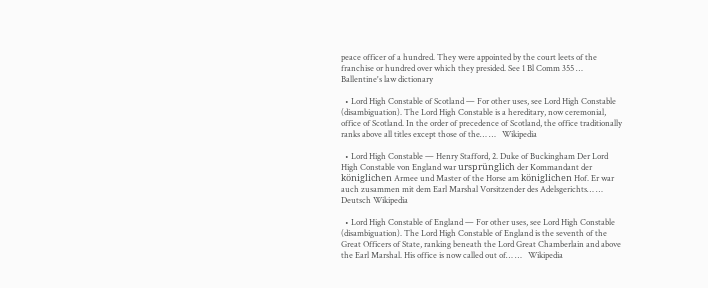peace officer of a hundred. They were appointed by the court leets of the franchise or hundred over which they presided. See 1 Bl Comm 355 …   Ballentine's law dictionary

  • Lord High Constable of Scotland — For other uses, see Lord High Constable (disambiguation). The Lord High Constable is a hereditary, now ceremonial, office of Scotland. In the order of precedence of Scotland, the office traditionally ranks above all titles except those of the… …   Wikipedia

  • Lord High Constable — Henry Stafford, 2. Duke of Buckingham Der Lord High Constable von England war ursprünglich der Kommandant der königlichen Armee und Master of the Horse am königlichen Hof. Er war auch zusammen mit dem Earl Marshal Vorsitzender des Adelsgerichts… …   Deutsch Wikipedia

  • Lord High Constable of England — For other uses, see Lord High Constable (disambiguation). The Lord High Constable of England is the seventh of the Great Officers of State, ranking beneath the Lord Great Chamberlain and above the Earl Marshal. His office is now called out of… …   Wikipedia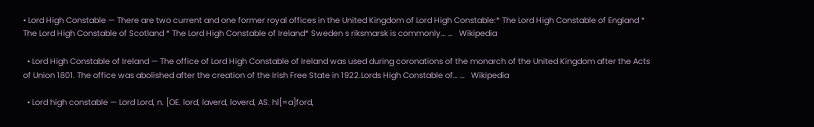• Lord High Constable — There are two current and one former royal offices in the United Kingdom of Lord High Constable:* The Lord High Constable of England * The Lord High Constable of Scotland * The Lord High Constable of Ireland* Sweden s riksmarsk is commonly… …   Wikipedia

  • Lord High Constable of Ireland — The office of Lord High Constable of Ireland was used during coronations of the monarch of the United Kingdom after the Acts of Union 1801. The office was abolished after the creation of the Irish Free State in 1922.Lords High Constable of… …   Wikipedia

  • Lord high constable — Lord Lord, n. [OE. lord, laverd, loverd, AS. hl[=a]ford,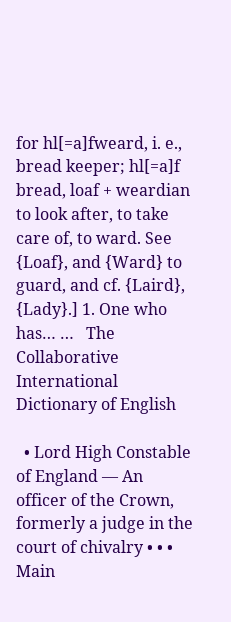for hl[=a]fweard, i. e., bread keeper; hl[=a]f bread, loaf + weardian to look after, to take care of, to ward. See {Loaf}, and {Ward} to guard, and cf. {Laird}, {Lady}.] 1. One who has… …   The Collaborative International Dictionary of English

  • Lord High Constable of England — An officer of the Crown, formerly a judge in the court of chivalry • • • Main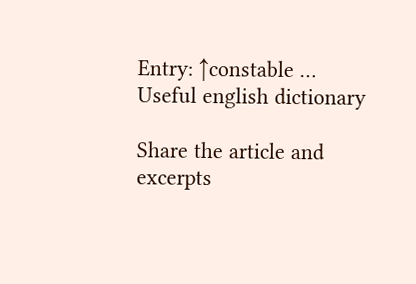Entry: ↑constable …   Useful english dictionary

Share the article and excerpts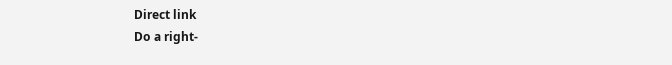Direct link
Do a right-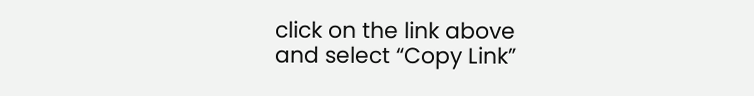click on the link above
and select “Copy Link”